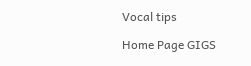Vocal tips

Home Page GIGS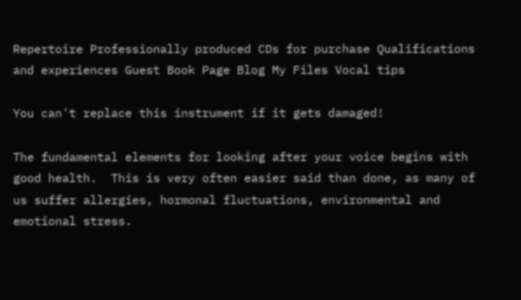Repertoire Professionally produced CDs for purchase Qualifications and experiences Guest Book Page Blog My Files Vocal tips

You can't replace this instrument if it gets damaged!

The fundamental elements for looking after your voice begins with good health.  This is very often easier said than done, as many of us suffer allergies, hormonal fluctuations, environmental and emotional stress.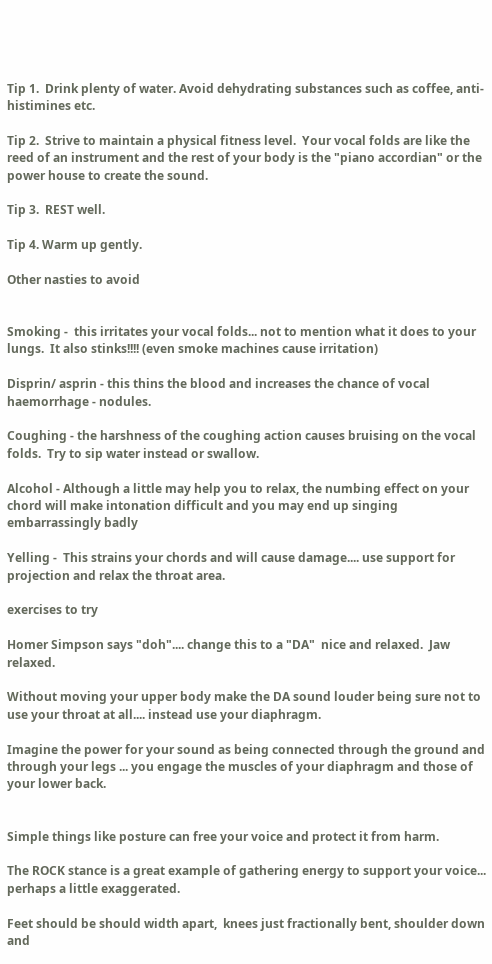Tip 1.  Drink plenty of water. Avoid dehydrating substances such as coffee, anti-histimines etc.

Tip 2.  Strive to maintain a physical fitness level.  Your vocal folds are like the reed of an instrument and the rest of your body is the "piano accordian" or the power house to create the sound.

Tip 3.  REST well.

Tip 4. Warm up gently.

Other nasties to avoid


Smoking -  this irritates your vocal folds... not to mention what it does to your lungs.  It also stinks!!!! (even smoke machines cause irritation)

Disprin/ asprin - this thins the blood and increases the chance of vocal haemorrhage - nodules.

Coughing - the harshness of the coughing action causes bruising on the vocal folds.  Try to sip water instead or swallow.

Alcohol - Although a little may help you to relax, the numbing effect on your chord will make intonation difficult and you may end up singing embarrassingly badly

Yelling -  This strains your chords and will cause damage.... use support for projection and relax the throat area.

exercises to try

Homer Simpson says "doh".... change this to a "DA"  nice and relaxed.  Jaw relaxed.

Without moving your upper body make the DA sound louder being sure not to use your throat at all.... instead use your diaphragm.

Imagine the power for your sound as being connected through the ground and through your legs ... you engage the muscles of your diaphragm and those of your lower back.


Simple things like posture can free your voice and protect it from harm.

The ROCK stance is a great example of gathering energy to support your voice...  perhaps a little exaggerated.

Feet should be should width apart,  knees just fractionally bent, shoulder down and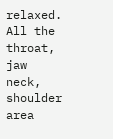relaxed.  All the throat, jaw neck, shoulder area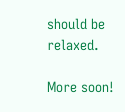should be relaxed.

More soon!